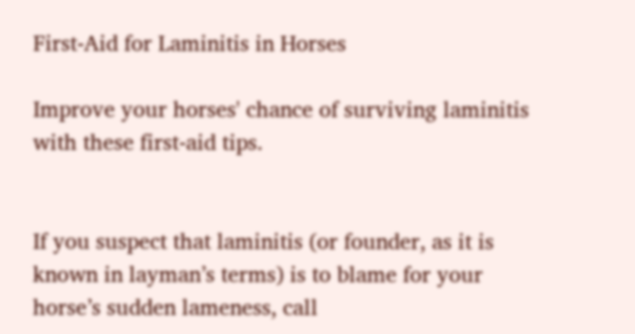First-Aid for Laminitis in Horses

Improve your horses' chance of surviving laminitis with these first-aid tips.


If you suspect that laminitis (or founder, as it is known in layman’s terms) is to blame for your horse’s sudden lameness, call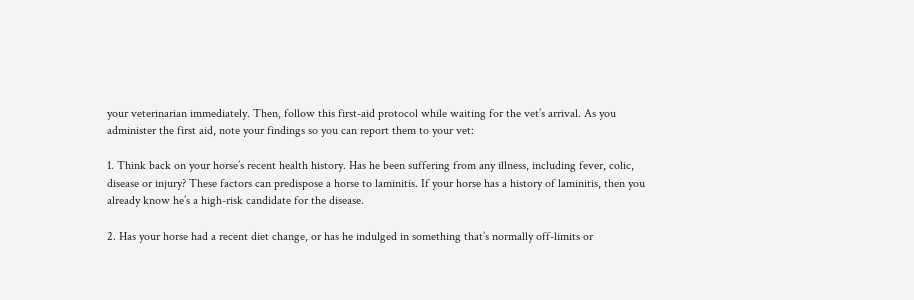your veterinarian immediately. Then, follow this first-aid protocol while waiting for the vet’s arrival. As you administer the first aid, note your findings so you can report them to your vet:

1. Think back on your horse’s recent health history. Has he been suffering from any illness, including fever, colic, disease or injury? These factors can predispose a horse to laminitis. If your horse has a history of laminitis, then you already know he’s a high-risk candidate for the disease.

2. Has your horse had a recent diet change, or has he indulged in something that’s normally off-limits or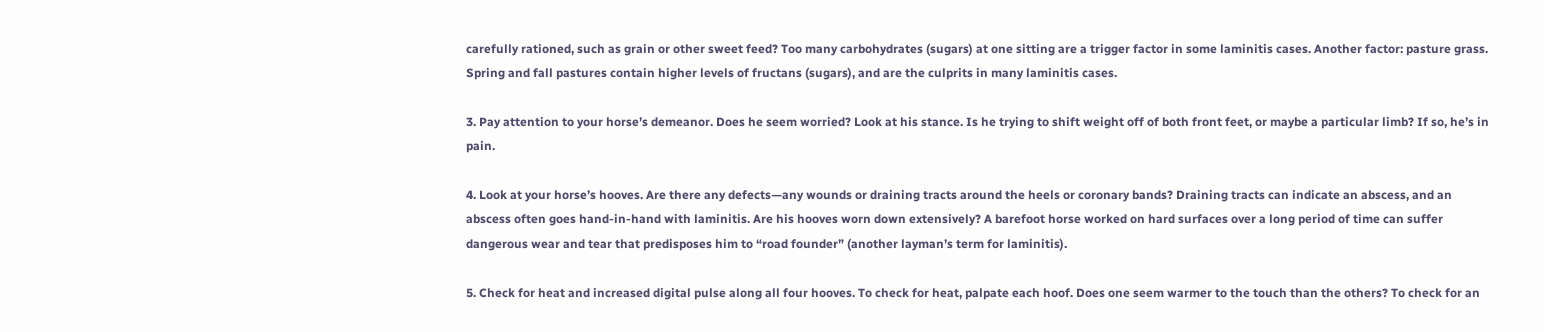carefully rationed, such as grain or other sweet feed? Too many carbohydrates (sugars) at one sitting are a trigger factor in some laminitis cases. Another factor: pasture grass. Spring and fall pastures contain higher levels of fructans (sugars), and are the culprits in many laminitis cases.

3. Pay attention to your horse’s demeanor. Does he seem worried? Look at his stance. Is he trying to shift weight off of both front feet, or maybe a particular limb? If so, he’s in pain.

4. Look at your horse’s hooves. Are there any defects—any wounds or draining tracts around the heels or coronary bands? Draining tracts can indicate an abscess, and an abscess often goes hand-in-hand with laminitis. Are his hooves worn down extensively? A barefoot horse worked on hard surfaces over a long period of time can suffer dangerous wear and tear that predisposes him to “road founder” (another layman’s term for laminitis).

5. Check for heat and increased digital pulse along all four hooves. To check for heat, palpate each hoof. Does one seem warmer to the touch than the others? To check for an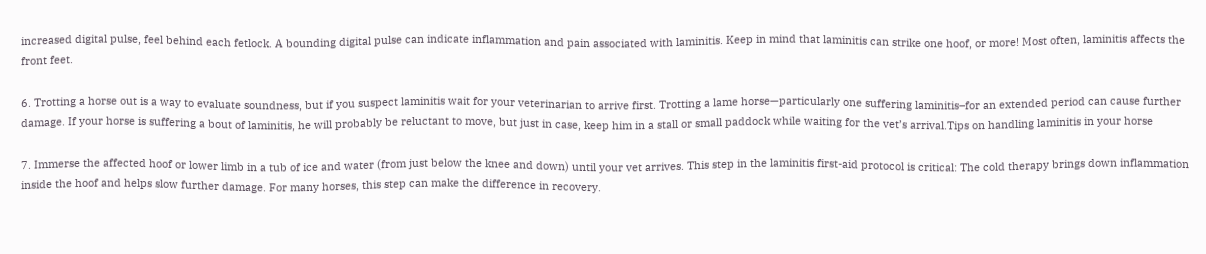increased digital pulse, feel behind each fetlock. A bounding digital pulse can indicate inflammation and pain associated with laminitis. Keep in mind that laminitis can strike one hoof, or more! Most often, laminitis affects the front feet.

6. Trotting a horse out is a way to evaluate soundness, but if you suspect laminitis wait for your veterinarian to arrive first. Trotting a lame horse—particularly one suffering laminitis–for an extended period can cause further damage. If your horse is suffering a bout of laminitis, he will probably be reluctant to move, but just in case, keep him in a stall or small paddock while waiting for the vet’s arrival.Tips on handling laminitis in your horse

7. Immerse the affected hoof or lower limb in a tub of ice and water (from just below the knee and down) until your vet arrives. This step in the laminitis first-aid protocol is critical: The cold therapy brings down inflammation inside the hoof and helps slow further damage. For many horses, this step can make the difference in recovery.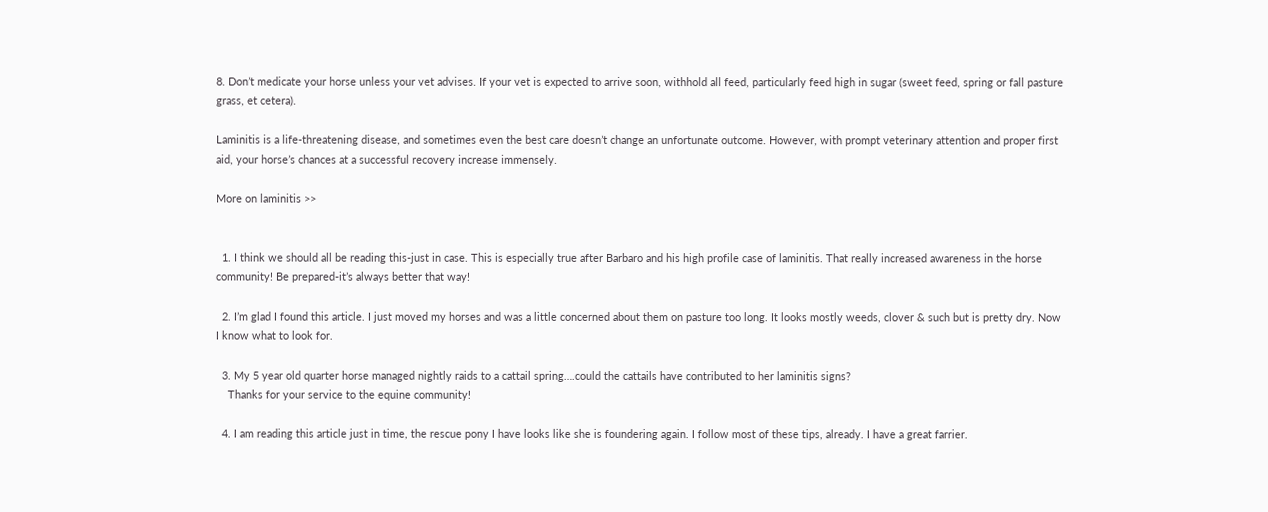8. Don’t medicate your horse unless your vet advises. If your vet is expected to arrive soon, withhold all feed, particularly feed high in sugar (sweet feed, spring or fall pasture grass, et cetera).

Laminitis is a life-threatening disease, and sometimes even the best care doesn’t change an unfortunate outcome. However, with prompt veterinary attention and proper first aid, your horse’s chances at a successful recovery increase immensely.

More on laminitis >>


  1. I think we should all be reading this-just in case. This is especially true after Barbaro and his high profile case of laminitis. That really increased awareness in the horse community! Be prepared-it’s always better that way!

  2. I’m glad I found this article. I just moved my horses and was a little concerned about them on pasture too long. It looks mostly weeds, clover & such but is pretty dry. Now I know what to look for.

  3. My 5 year old quarter horse managed nightly raids to a cattail spring….could the cattails have contributed to her laminitis signs?
    Thanks for your service to the equine community!

  4. I am reading this article just in time, the rescue pony I have looks like she is foundering again. I follow most of these tips, already. I have a great farrier.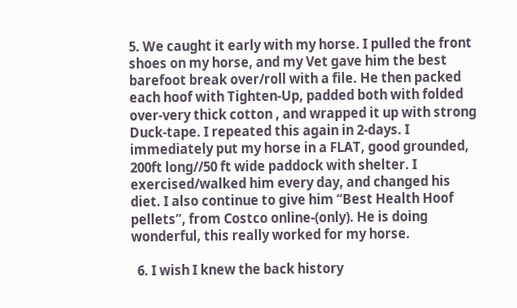5. We caught it early with my horse. I pulled the front shoes on my horse, and my Vet gave him the best barefoot break over/roll with a file. He then packed each hoof with Tighten-Up, padded both with folded over-very thick cotton , and wrapped it up with strong Duck-tape. I repeated this again in 2-days. I immediately put my horse in a FLAT, good grounded, 200ft long//50 ft wide paddock with shelter. I exercised/walked him every day, and changed his diet. I also continue to give him “Best Health Hoof pellets”, from Costco online-(only). He is doing wonderful, this really worked for my horse.

  6. I wish I knew the back history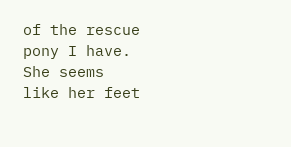of the rescue pony I have. She seems like her feet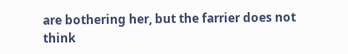are bothering her, but the farrier does not think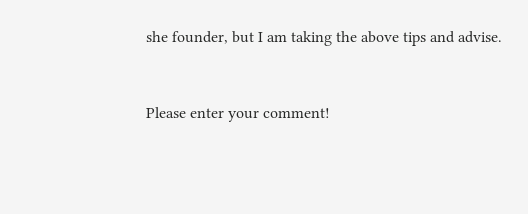she founder, but I am taking the above tips and advise.


Please enter your comment!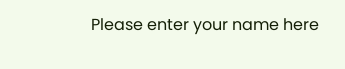Please enter your name here